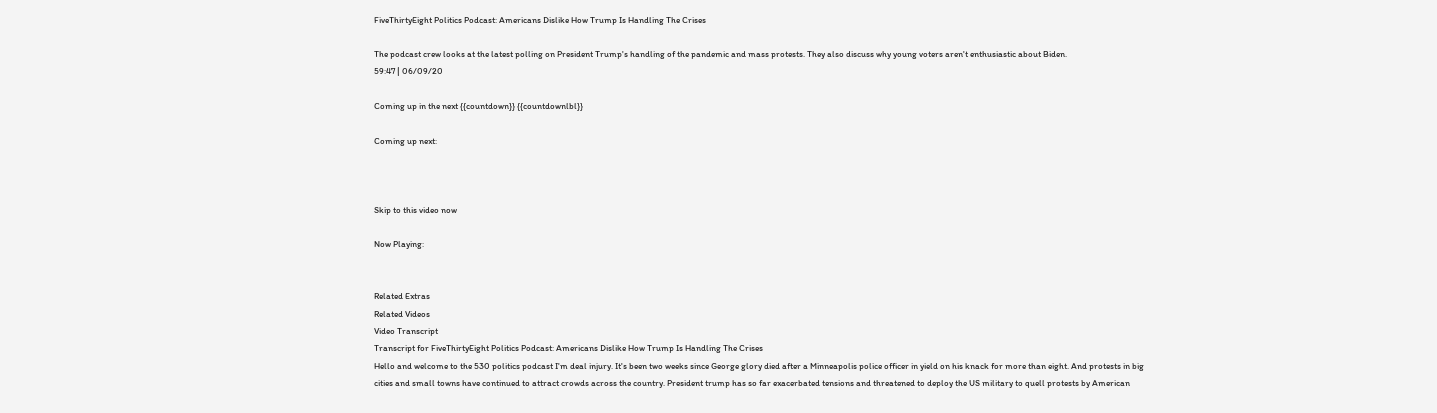FiveThirtyEight Politics Podcast: Americans Dislike How Trump Is Handling The Crises

The podcast crew looks at the latest polling on President Trump's handling of the pandemic and mass protests. They also discuss why young voters aren't enthusiastic about Biden.
59:47 | 06/09/20

Coming up in the next {{countdown}} {{countdownlbl}}

Coming up next:



Skip to this video now

Now Playing:


Related Extras
Related Videos
Video Transcript
Transcript for FiveThirtyEight Politics Podcast: Americans Dislike How Trump Is Handling The Crises
Hello and welcome to the 530 politics podcast I'm deal injury. It's been two weeks since George glory died after a Minneapolis police officer in yield on his knack for more than eight. And protests in big cities and small towns have continued to attract crowds across the country. President trump has so far exacerbated tensions and threatened to deploy the US military to quell protests by American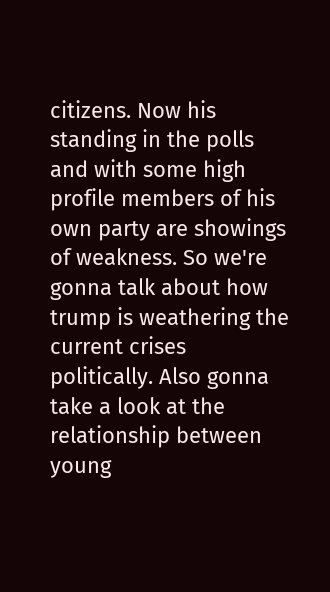citizens. Now his standing in the polls and with some high profile members of his own party are showings of weakness. So we're gonna talk about how trump is weathering the current crises politically. Also gonna take a look at the relationship between young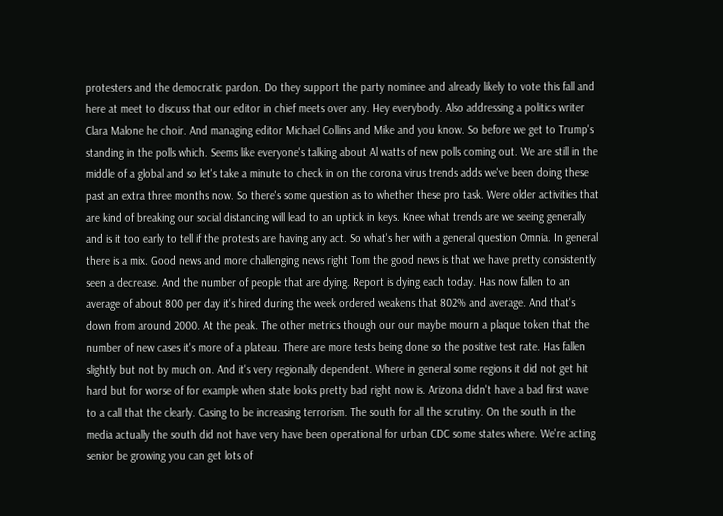protesters and the democratic pardon. Do they support the party nominee and already likely to vote this fall and here at meet to discuss that our editor in chief meets over any. Hey everybody. Also addressing a politics writer Clara Malone he choir. And managing editor Michael Collins and Mike and you know. So before we get to Trump's standing in the polls which. Seems like everyone's talking about Al watts of new polls coming out. We are still in the middle of a global and so let's take a minute to check in on the corona virus trends adds we've been doing these past an extra three months now. So there's some question as to whether these pro task. Were older activities that are kind of breaking our social distancing will lead to an uptick in keys. Knee what trends are we seeing generally and is it too early to tell if the protests are having any act. So what's her with a general question Omnia. In general there is a mix. Good news and more challenging news right Tom the good news is that we have pretty consistently seen a decrease. And the number of people that are dying. Report is dying each today. Has now fallen to an average of about 800 per day it's hired during the week ordered weakens that 802% and average. And that's down from around 2000. At the peak. The other metrics though our our maybe mourn a plaque token that the number of new cases it's more of a plateau. There are more tests being done so the positive test rate. Has fallen slightly but not by much on. And it's very regionally dependent. Where in general some regions it did not get hit hard but for worse of for example when state looks pretty bad right now is. Arizona didn't have a bad first wave to a call that the clearly. Casing to be increasing terrorism. The south for all the scrutiny. On the south in the media actually the south did not have very have been operational for urban CDC some states where. We're acting senior be growing you can get lots of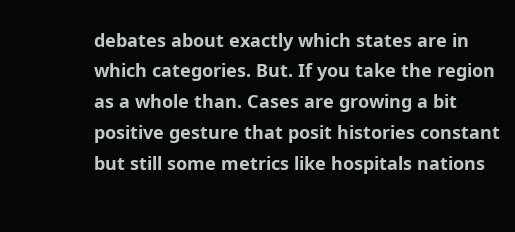debates about exactly which states are in which categories. But. If you take the region as a whole than. Cases are growing a bit positive gesture that posit histories constant but still some metrics like hospitals nations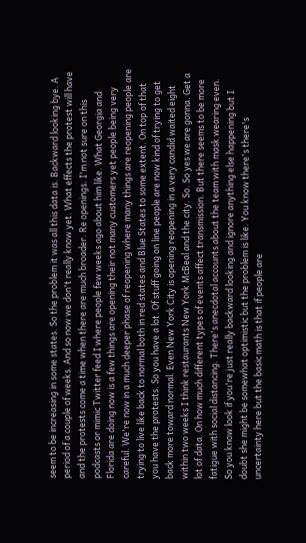seem to be increasing in some states. So the problem it was all this data is. Backward looking bye. A period of a couple of weeks. And so now we don't really know yet. What effects the protest will have and the protests come a time when there are much broader. Re openings. I'm not sure on this podcasts or mimic Twitter feed I where people few weeks ago about him like. What Georgia and Florida are doing now is a few things are opening their not many customers yet people being very careful. We're now in a much deeper phase of reopening where many things are reopening people are trying to live like back to normal both in red states and Blue States to some extent. On top of that you have the protests. So you have a lot. Of stuff going on line people are now kind of trying to get back more toward normal. Even New York City is opening reopening in a very candid waited eight within two weeks I think restaurants New York McBeal and the city. So. So yes we are gonna. Get a lot of data. On how much different types of events affect transmission. But there seems to be more fatigue with social distancing. There's anecdotal accounts about the team with mask wearing even. So you know look if you're just really backward looking and ignore anything else happening but I doubt she might be somewhat optimistic but the problem is like. You know there's there's uncertainty here but the basic math is that if people are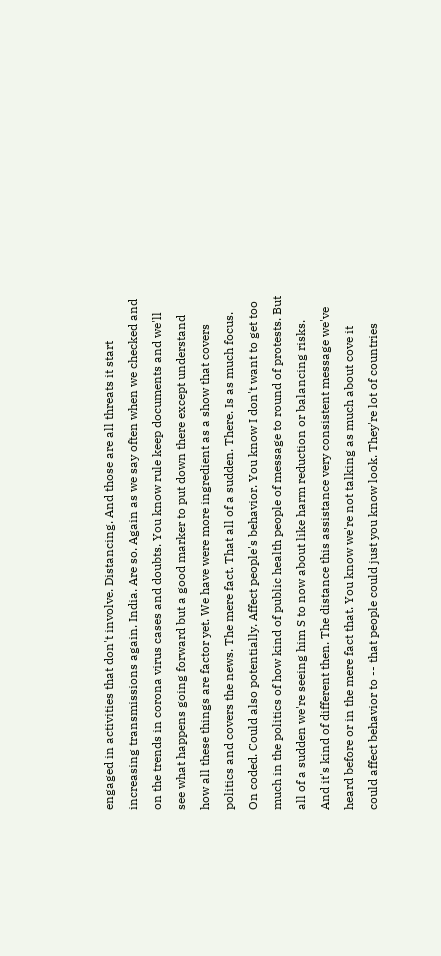engaged in activities that don't involve. Distancing. And those are all threats it start increasing transmissions again. India. Are so. Again as we say often when we checked and on the trends in corona virus cases and doubts. You know rule keep documents and we'll see what happens going forward but a good marker to put down there except understand how all these things are factor yet. We have were more ingredient as a show that covers politics and covers the news. The mere fact. That all of a sudden. There. Is as much focus. On coded. Could also potentially. Affect people's behavior. You know I don't want to get too much in the politics of how kind of public health people of message to round of protests. But all of a sudden we're seeing him S to now about like harm reduction or balancing risks. And it's kind of different then. The distance this assistance very consistent message we've heard before or in the mere fact that. You know we're not talking as much about cove it could affect behavior to -- that people could just you know look. They're lot of countries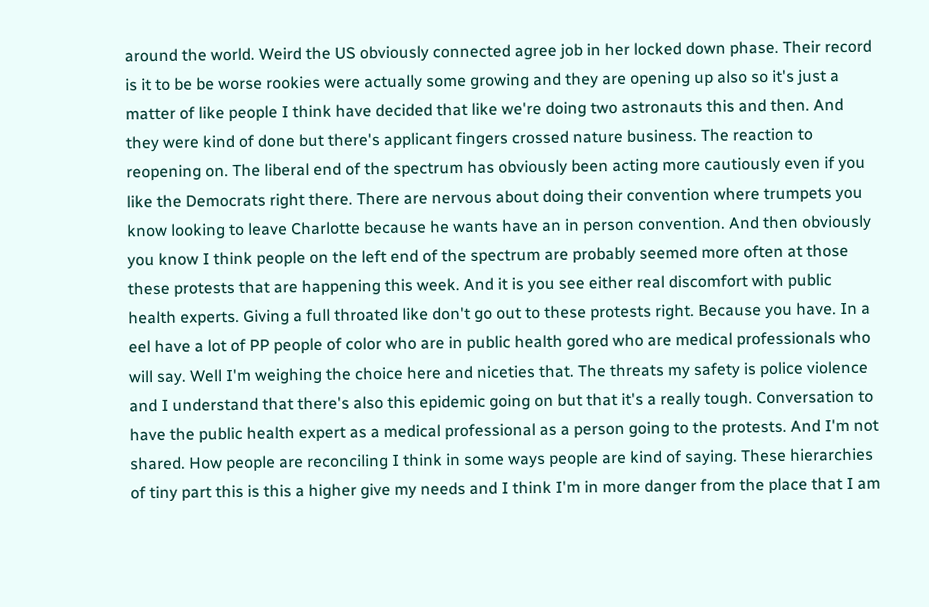around the world. Weird the US obviously connected agree job in her locked down phase. Their record is it to be be worse rookies were actually some growing and they are opening up also so it's just a matter of like people I think have decided that like we're doing two astronauts this and then. And they were kind of done but there's applicant fingers crossed nature business. The reaction to reopening on. The liberal end of the spectrum has obviously been acting more cautiously even if you like the Democrats right there. There are nervous about doing their convention where trumpets you know looking to leave Charlotte because he wants have an in person convention. And then obviously you know I think people on the left end of the spectrum are probably seemed more often at those these protests that are happening this week. And it is you see either real discomfort with public health experts. Giving a full throated like don't go out to these protests right. Because you have. In a eel have a lot of PP people of color who are in public health gored who are medical professionals who will say. Well I'm weighing the choice here and niceties that. The threats my safety is police violence and I understand that there's also this epidemic going on but that it's a really tough. Conversation to have the public health expert as a medical professional as a person going to the protests. And I'm not shared. How people are reconciling I think in some ways people are kind of saying. These hierarchies of tiny part this is this a higher give my needs and I think I'm in more danger from the place that I am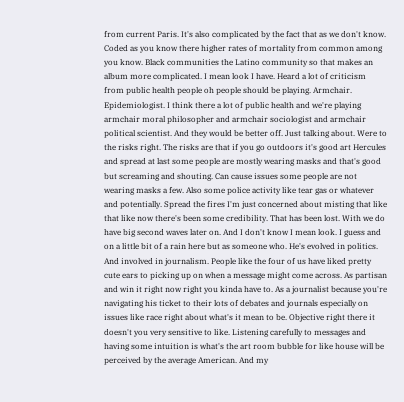from current Paris. It's also complicated by the fact that as we don't know. Coded as you know there higher rates of mortality from common among you know. Black communities the Latino community so that makes an album more complicated. I mean look I have. Heard a lot of criticism from public health people oh people should be playing. Armchair. Epidemiologist. I think there a lot of public health and we're playing armchair moral philosopher and armchair sociologist and armchair political scientist. And they would be better off. Just talking about. Were to the risks right. The risks are that if you go outdoors it's good art Hercules and spread at last some people are mostly wearing masks and that's good but screaming and shouting. Can cause issues some people are not wearing masks a few. Also some police activity like tear gas or whatever and potentially. Spread the fires I'm just concerned about misting that like that like now there's been some credibility. That has been lost. With we do have big second waves later on. And I don't know I mean look. I guess and on a little bit of a rain here but as someone who. He's evolved in politics. And involved in journalism. People like the four of us have liked pretty cute ears to picking up on when a message might come across. As partisan and win it right now right you kinda have to. As a journalist because you're navigating his ticket to their lots of debates and journals especially on issues like race right about what's it mean to be. Objective right there it doesn't you very sensitive to like. Listening carefully to messages and having some intuition is what's the art room bubble for like house will be perceived by the average American. And my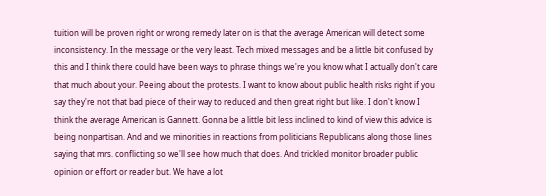tuition will be proven right or wrong remedy later on is that the average American will detect some inconsistency. In the message or the very least. Tech mixed messages and be a little bit confused by this and I think there could have been ways to phrase things we're you know what I actually don't care that much about your. Peeing about the protests. I want to know about public health risks right if you say they're not that bad piece of their way to reduced and then great right but like. I don't know I think the average American is Gannett. Gonna be a little bit less inclined to kind of view this advice is being nonpartisan. And and we minorities in reactions from politicians Republicans along those lines saying that mrs. conflicting so we'll see how much that does. And trickled monitor broader public opinion or effort or reader but. We have a lot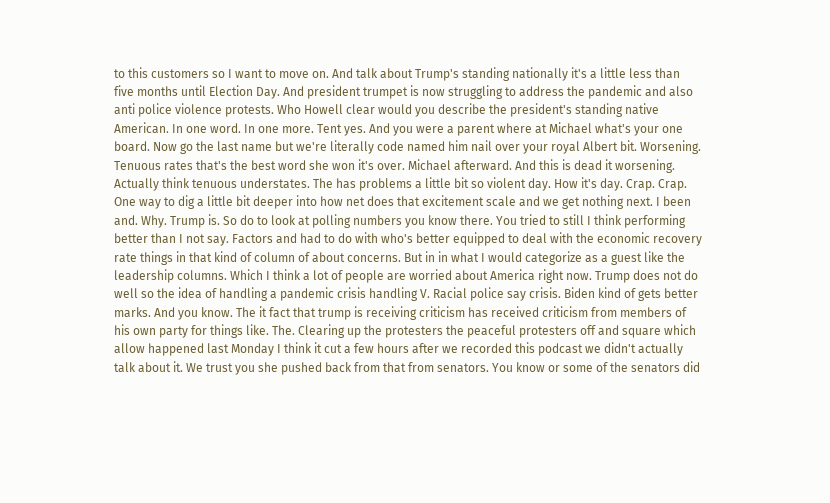to this customers so I want to move on. And talk about Trump's standing nationally it's a little less than five months until Election Day. And president trumpet is now struggling to address the pandemic and also anti police violence protests. Who Howell clear would you describe the president's standing native American. In one word. In one more. Tent yes. And you were a parent where at Michael what's your one board. Now go the last name but we're literally code named him nail over your royal Albert bit. Worsening. Tenuous rates that's the best word she won it's over. Michael afterward. And this is dead it worsening. Actually think tenuous understates. The has problems a little bit so violent day. How it's day. Crap. Crap. One way to dig a little bit deeper into how net does that excitement scale and we get nothing next. I been and. Why. Trump is. So do to look at polling numbers you know there. You tried to still I think performing better than I not say. Factors and had to do with who's better equipped to deal with the economic recovery rate things in that kind of column of about concerns. But in in what I would categorize as a guest like the leadership columns. Which I think a lot of people are worried about America right now. Trump does not do well so the idea of handling a pandemic crisis handling V. Racial police say crisis. Biden kind of gets better marks. And you know. The it fact that trump is receiving criticism has received criticism from members of his own party for things like. The. Clearing up the protesters the peaceful protesters off and square which allow happened last Monday I think it cut a few hours after we recorded this podcast we didn't actually talk about it. We trust you she pushed back from that from senators. You know or some of the senators did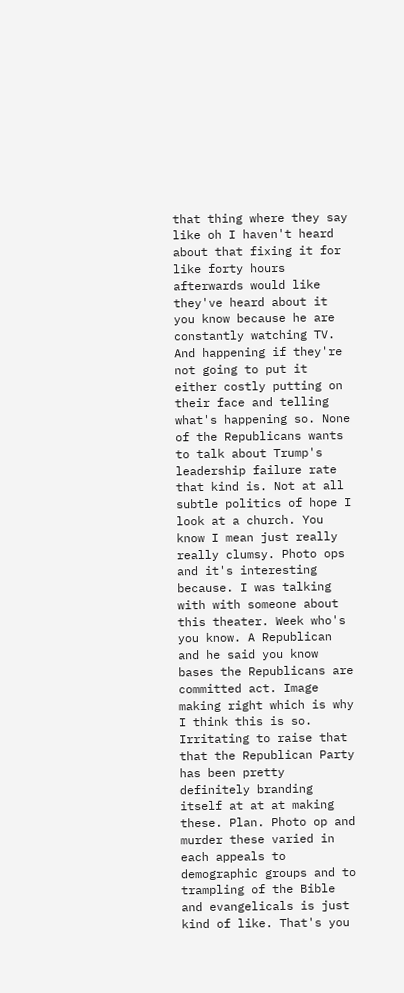that thing where they say like oh I haven't heard about that fixing it for like forty hours afterwards would like they've heard about it you know because he are constantly watching TV. And happening if they're not going to put it either costly putting on their face and telling what's happening so. None of the Republicans wants to talk about Trump's leadership failure rate that kind is. Not at all subtle politics of hope I look at a church. You know I mean just really really clumsy. Photo ops and it's interesting because. I was talking with with someone about this theater. Week who's you know. A Republican and he said you know bases the Republicans are committed act. Image making right which is why I think this is so. Irritating to raise that that the Republican Party has been pretty definitely branding itself at at at making these. Plan. Photo op and murder these varied in each appeals to demographic groups and to trampling of the Bible and evangelicals is just kind of like. That's you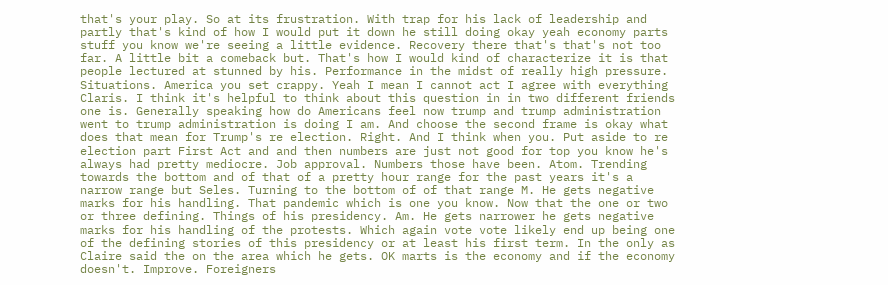that's your play. So at its frustration. With trap for his lack of leadership and partly that's kind of how I would put it down he still doing okay yeah economy parts stuff you know we're seeing a little evidence. Recovery there that's that's not too far. A little bit a comeback but. That's how I would kind of characterize it is that people lectured at stunned by his. Performance in the midst of really high pressure. Situations. America you set crappy. Yeah I mean I cannot act I agree with everything Claris. I think it's helpful to think about this question in in two different friends one is. Generally speaking how do Americans feel now trump and trump administration went to trump administration is doing I am. And choose the second frame is okay what does that mean for Trump's re election. Right. And I think when you. Put aside to re election part First Act and and then numbers are just not good for top you know he's always had pretty mediocre. Job approval. Numbers those have been. Atom. Trending towards the bottom and of that of a pretty hour range for the past years it's a narrow range but Seles. Turning to the bottom of of that range M. He gets negative marks for his handling. That pandemic which is one you know. Now that the one or two or three defining. Things of his presidency. Am. He gets narrower he gets negative marks for his handling of the protests. Which again vote vote likely end up being one of the defining stories of this presidency or at least his first term. In the only as Claire said the on the area which he gets. OK marts is the economy and if the economy doesn't. Improve. Foreigners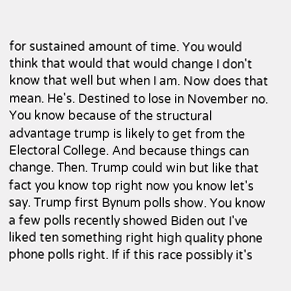for sustained amount of time. You would think that would that would change I don't know that well but when I am. Now does that mean. He's. Destined to lose in November no. You know because of the structural advantage trump is likely to get from the Electoral College. And because things can change. Then. Trump could win but like that fact you know top right now you know let's say. Trump first Bynum polls show. You know a few polls recently showed Biden out I've liked ten something right high quality phone phone polls right. If if this race possibly it's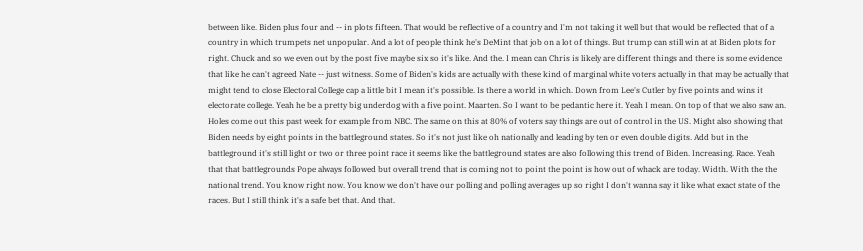between like. Biden plus four and -- in plots fifteen. That would be reflective of a country and I'm not taking it well but that would be reflected that of a country in which trumpets net unpopular. And a lot of people think he's DeMint that job on a lot of things. But trump can still win at at Biden plots for right. Chuck and so we even out by the post five maybe six so it's like. And the. I mean can Chris is likely are different things and there is some evidence that like he can't agreed Nate -- just witness. Some of Biden's kids are actually with these kind of marginal white voters actually in that may be actually that might tend to close Electoral College cap a little bit I mean it's possible. Is there a world in which. Down from Lee's Cutler by five points and wins it electorate college. Yeah he be a pretty big underdog with a five point. Maarten. So I want to be pedantic here it. Yeah I mean. On top of that we also saw an. Holes come out this past week for example from NBC. The same on this at 80% of voters say things are out of control in the US. Might also showing that Biden needs by eight points in the battleground states. So it's not just like oh nationally and leading by ten or even double digits. Add but in the battleground it's still light or two or three point race it seems like the battleground states are also following this trend of Biden. Increasing. Race. Yeah that that battlegrounds Pope always followed but overall trend that is coming not to point the point is how out of whack are today. Width. With the the national trend. You know right now. You know we don't have our polling and polling averages up so right I don't wanna say it like what exact state of the races. But I still think it's a safe bet that. And that.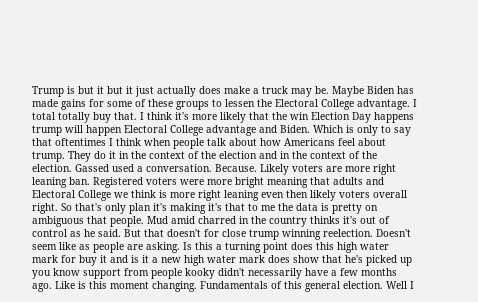Trump is but it but it just actually does make a truck may be. Maybe Biden has made gains for some of these groups to lessen the Electoral College advantage. I total totally buy that. I think it's more likely that the win Election Day happens trump will happen Electoral College advantage and Biden. Which is only to say that oftentimes I think when people talk about how Americans feel about trump. They do it in the context of the election and in the context of the election. Gassed used a conversation. Because. Likely voters are more right leaning ban. Registered voters were more bright meaning that adults and Electoral College we think is more right leaning even then likely voters overall right. So that's only plan it's making it's that to me the data is pretty on ambiguous that people. Mud amid charred in the country thinks it's out of control as he said. But that doesn't for close trump winning reelection. Doesn't seem like as people are asking. Is this a turning point does this high water mark for buy it and is it a new high water mark does show that he's picked up you know support from people kooky didn't necessarily have a few months ago. Like is this moment changing. Fundamentals of this general election. Well I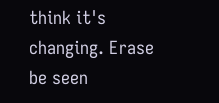think it's changing. Erase be seen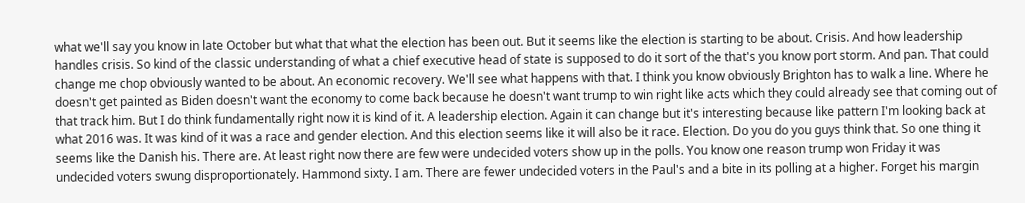what we'll say you know in late October but what that what the election has been out. But it seems like the election is starting to be about. Crisis. And how leadership handles crisis. So kind of the classic understanding of what a chief executive head of state is supposed to do it sort of the that's you know port storm. And pan. That could change me chop obviously wanted to be about. An economic recovery. We'll see what happens with that. I think you know obviously Brighton has to walk a line. Where he doesn't get painted as Biden doesn't want the economy to come back because he doesn't want trump to win right like acts which they could already see that coming out of that track him. But I do think fundamentally right now it is kind of it. A leadership election. Again it can change but it's interesting because like pattern I'm looking back at what 2016 was. It was kind of it was a race and gender election. And this election seems like it will also be it race. Election. Do you do you guys think that. So one thing it seems like the Danish his. There are. At least right now there are few were undecided voters show up in the polls. You know one reason trump won Friday it was undecided voters swung disproportionately. Hammond sixty. I am. There are fewer undecided voters in the Paul's and a bite in its polling at a higher. Forget his margin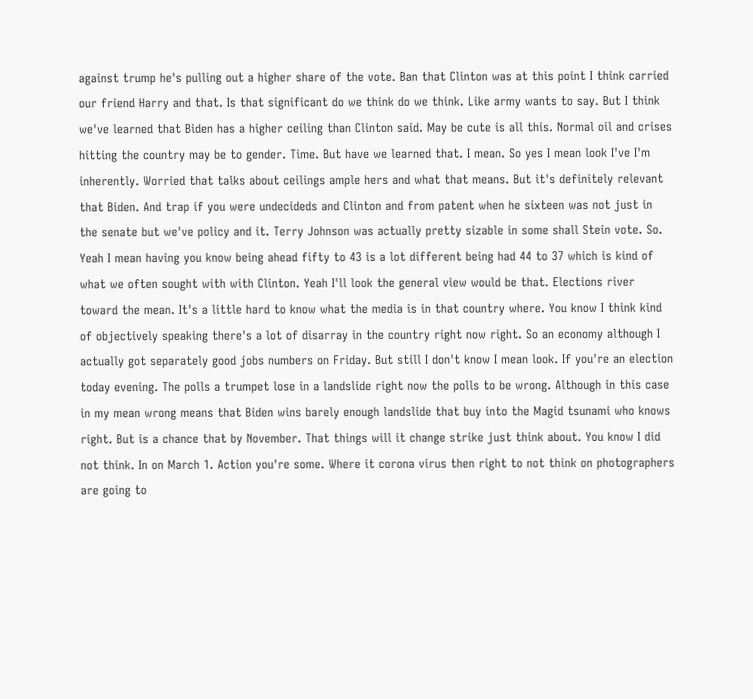against trump he's pulling out a higher share of the vote. Ban that Clinton was at this point I think carried our friend Harry and that. Is that significant do we think do we think. Like army wants to say. But I think we've learned that Biden has a higher ceiling than Clinton said. May be cute is all this. Normal oil and crises hitting the country may be to gender. Time. But have we learned that. I mean. So yes I mean look I've I'm inherently. Worried that talks about ceilings ample hers and what that means. But it's definitely relevant that Biden. And trap if you were undecideds and Clinton and from patent when he sixteen was not just in the senate but we've policy and it. Terry Johnson was actually pretty sizable in some shall Stein vote. So. Yeah I mean having you know being ahead fifty to 43 is a lot different being had 44 to 37 which is kind of what we often sought with with Clinton. Yeah I'll look the general view would be that. Elections river toward the mean. It's a little hard to know what the media is in that country where. You know I think kind of objectively speaking there's a lot of disarray in the country right now right. So an economy although I actually got separately good jobs numbers on Friday. But still I don't know I mean look. If you're an election today evening. The polls a trumpet lose in a landslide right now the polls to be wrong. Although in this case in my mean wrong means that Biden wins barely enough landslide that buy into the Magid tsunami who knows right. But is a chance that by November. That things will it change strike just think about. You know I did not think. In on March 1. Action you're some. Where it corona virus then right to not think on photographers are going to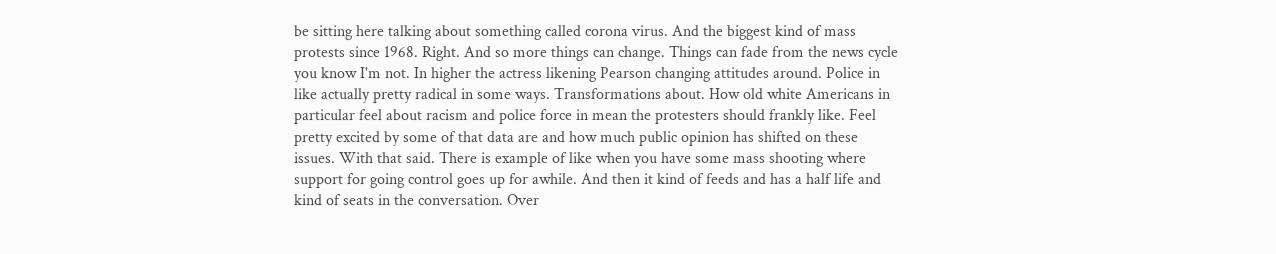be sitting here talking about something called corona virus. And the biggest kind of mass protests since 1968. Right. And so more things can change. Things can fade from the news cycle you know I'm not. In higher the actress likening Pearson changing attitudes around. Police in like actually pretty radical in some ways. Transformations about. How old white Americans in particular feel about racism and police force in mean the protesters should frankly like. Feel pretty excited by some of that data are and how much public opinion has shifted on these issues. With that said. There is example of like when you have some mass shooting where support for going control goes up for awhile. And then it kind of feeds and has a half life and kind of seats in the conversation. Over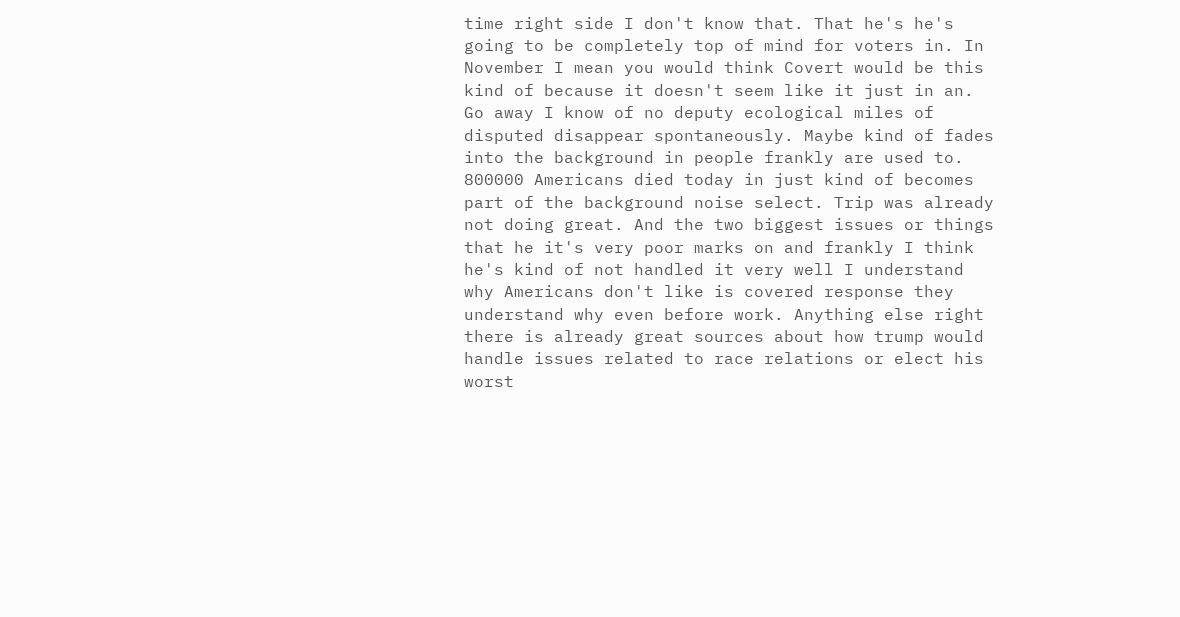time right side I don't know that. That he's he's going to be completely top of mind for voters in. In November I mean you would think Covert would be this kind of because it doesn't seem like it just in an. Go away I know of no deputy ecological miles of disputed disappear spontaneously. Maybe kind of fades into the background in people frankly are used to. 800000 Americans died today in just kind of becomes part of the background noise select. Trip was already not doing great. And the two biggest issues or things that he it's very poor marks on and frankly I think he's kind of not handled it very well I understand why Americans don't like is covered response they understand why even before work. Anything else right there is already great sources about how trump would handle issues related to race relations or elect his worst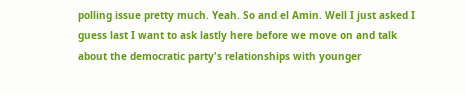polling issue pretty much. Yeah. So and el Amin. Well I just asked I guess last I want to ask lastly here before we move on and talk about the democratic party's relationships with younger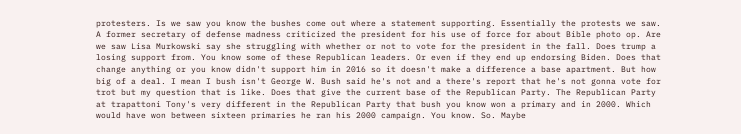protesters. Is we saw you know the bushes come out where a statement supporting. Essentially the protests we saw. A former secretary of defense madness criticized the president for his use of force for about Bible photo op. Are we saw Lisa Murkowski say she struggling with whether or not to vote for the president in the fall. Does trump a losing support from. You know some of these Republican leaders. Or even if they end up endorsing Biden. Does that change anything or you know didn't support him in 2016 so it doesn't make a difference a base apartment. But how big of a deal. I mean I bush isn't George W. Bush said he's not and a there's report that he's not gonna vote for trot but my question that is like. Does that give the current base of the Republican Party. The Republican Party at trapattoni Tony's very different in the Republican Party that bush you know won a primary and in 2000. Which would have won between sixteen primaries he ran his 2000 campaign. You know. So. Maybe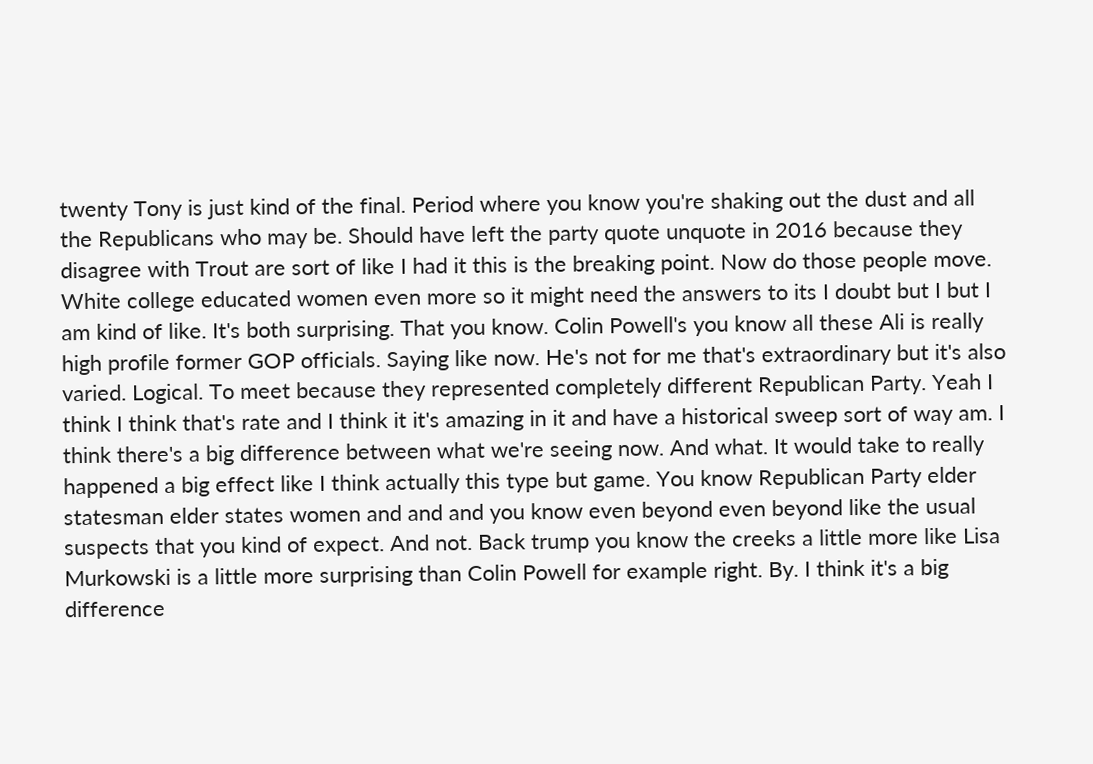twenty Tony is just kind of the final. Period where you know you're shaking out the dust and all the Republicans who may be. Should have left the party quote unquote in 2016 because they disagree with Trout are sort of like I had it this is the breaking point. Now do those people move. White college educated women even more so it might need the answers to its I doubt but I but I am kind of like. It's both surprising. That you know. Colin Powell's you know all these Ali is really high profile former GOP officials. Saying like now. He's not for me that's extraordinary but it's also varied. Logical. To meet because they represented completely different Republican Party. Yeah I think I think that's rate and I think it it's amazing in it and have a historical sweep sort of way am. I think there's a big difference between what we're seeing now. And what. It would take to really happened a big effect like I think actually this type but game. You know Republican Party elder statesman elder states women and and and you know even beyond even beyond like the usual suspects that you kind of expect. And not. Back trump you know the creeks a little more like Lisa Murkowski is a little more surprising than Colin Powell for example right. By. I think it's a big difference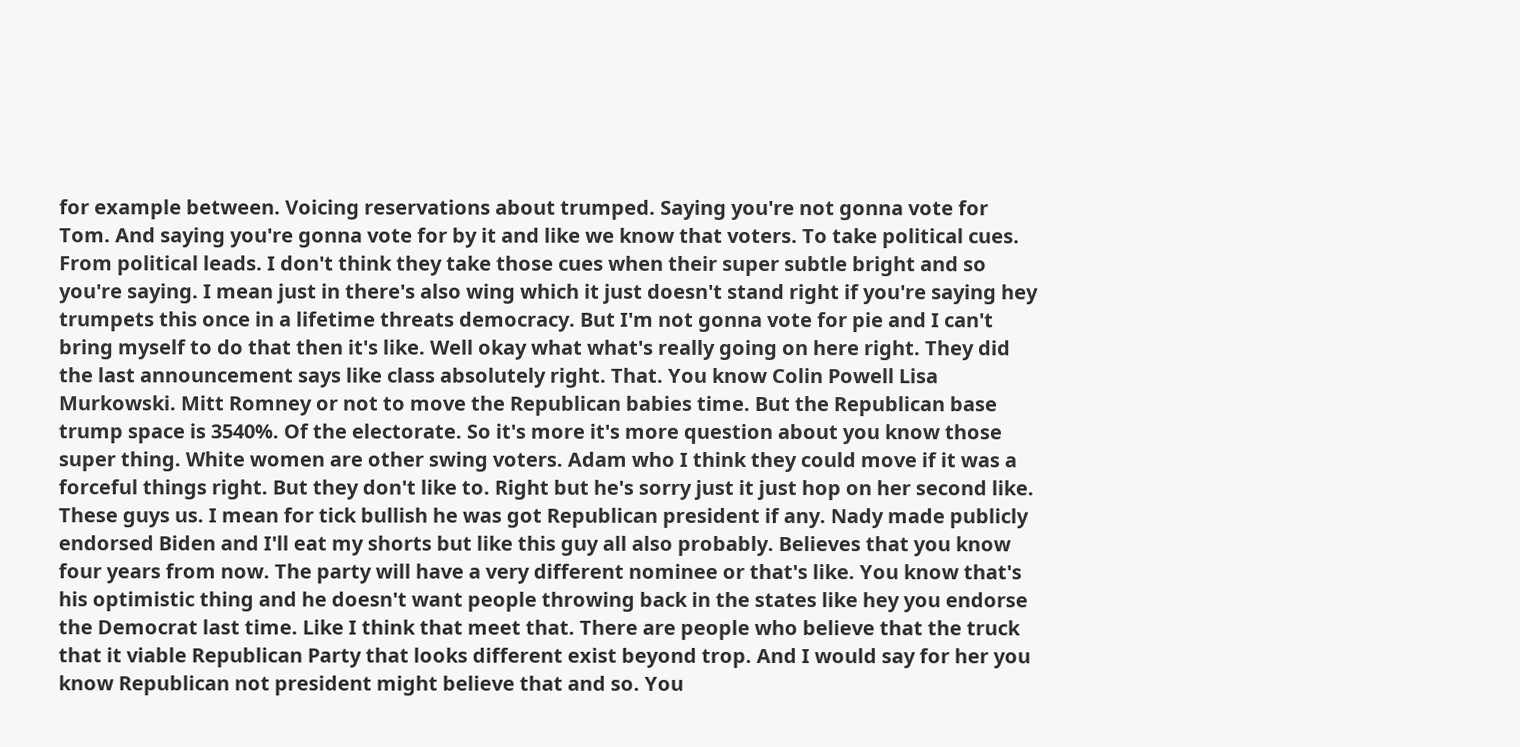for example between. Voicing reservations about trumped. Saying you're not gonna vote for Tom. And saying you're gonna vote for by it and like we know that voters. To take political cues. From political leads. I don't think they take those cues when their super subtle bright and so you're saying. I mean just in there's also wing which it just doesn't stand right if you're saying hey trumpets this once in a lifetime threats democracy. But I'm not gonna vote for pie and I can't bring myself to do that then it's like. Well okay what what's really going on here right. They did the last announcement says like class absolutely right. That. You know Colin Powell Lisa Murkowski. Mitt Romney or not to move the Republican babies time. But the Republican base trump space is 3540%. Of the electorate. So it's more it's more question about you know those super thing. White women are other swing voters. Adam who I think they could move if it was a forceful things right. But they don't like to. Right but he's sorry just it just hop on her second like. These guys us. I mean for tick bullish he was got Republican president if any. Nady made publicly endorsed Biden and I'll eat my shorts but like this guy all also probably. Believes that you know four years from now. The party will have a very different nominee or that's like. You know that's his optimistic thing and he doesn't want people throwing back in the states like hey you endorse the Democrat last time. Like I think that meet that. There are people who believe that the truck that it viable Republican Party that looks different exist beyond trop. And I would say for her you know Republican not president might believe that and so. You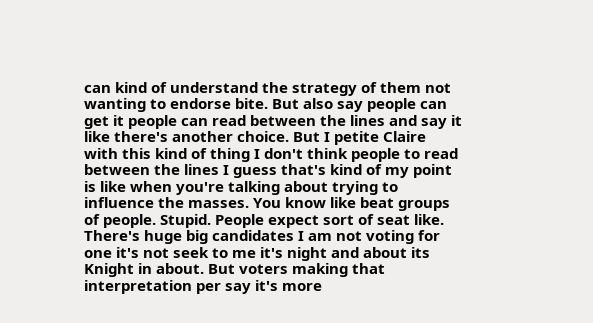can kind of understand the strategy of them not wanting to endorse bite. But also say people can get it people can read between the lines and say it like there's another choice. But I petite Claire with this kind of thing I don't think people to read between the lines I guess that's kind of my point is like when you're talking about trying to influence the masses. You know like beat groups of people. Stupid. People expect sort of seat like. There's huge big candidates I am not voting for one it's not seek to me it's night and about its Knight in about. But voters making that interpretation per say it's more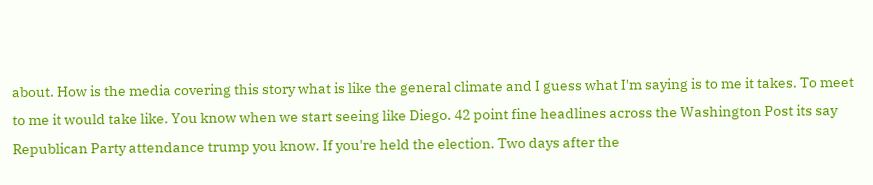about. How is the media covering this story what is like the general climate and I guess what I'm saying is to me it takes. To meet to me it would take like. You know when we start seeing like Diego. 42 point fine headlines across the Washington Post its say Republican Party attendance trump you know. If you're held the election. Two days after the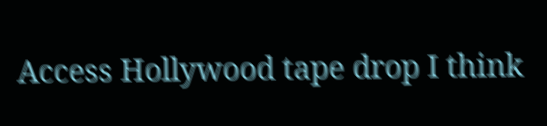Access Hollywood tape drop I think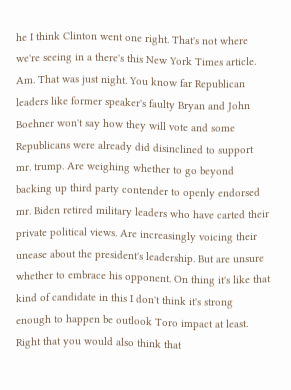he I think Clinton went one right. That's not where we're seeing in a there's this New York Times article. Am. That was just night. You know far Republican leaders like former speaker's faulty Bryan and John Boehner won't say how they will vote and some Republicans were already did disinclined to support mr. trump. Are weighing whether to go beyond backing up third party contender to openly endorsed mr. Biden retired military leaders who have carted their private political views. Are increasingly voicing their unease about the president's leadership. But are unsure whether to embrace his opponent. On thing it's like that kind of candidate in this I don't think it's strong enough to happen be outlook Toro impact at least. Right that you would also think that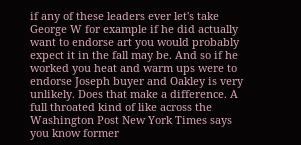if any of these leaders ever let's take George W for example if he did actually want to endorse art you would probably expect it in the fall may be. And so if he worked you heat and warm ups were to endorse Joseph buyer and Oakley is very unlikely. Does that make a difference. A full throated kind of like across the Washington Post New York Times says you know former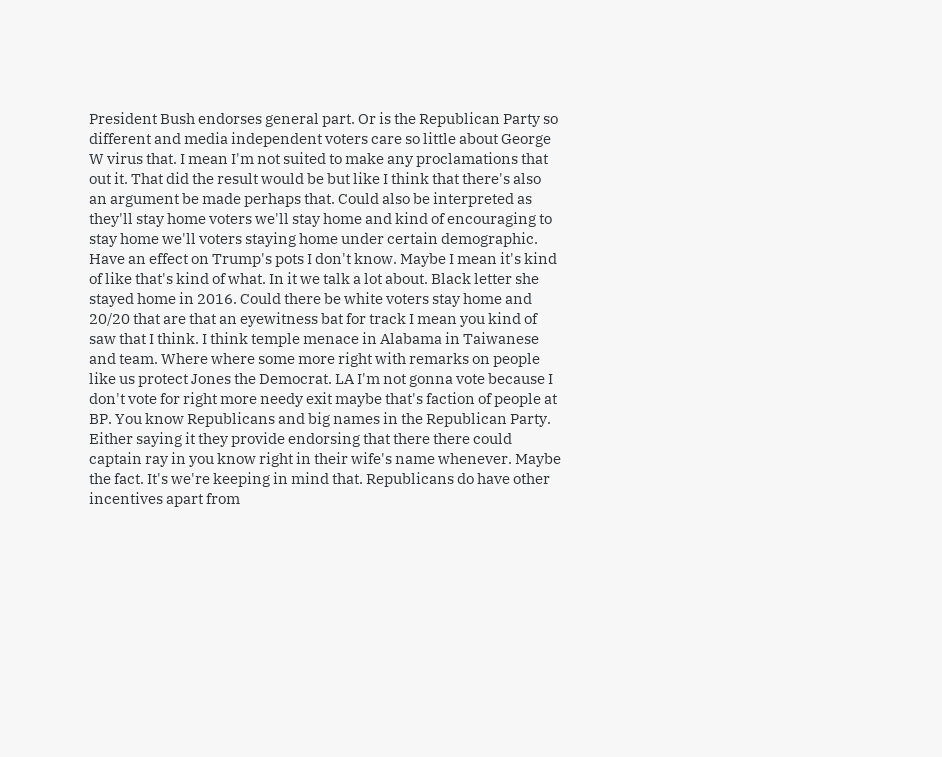President Bush endorses general part. Or is the Republican Party so different and media independent voters care so little about George W virus that. I mean I'm not suited to make any proclamations that out it. That did the result would be but like I think that there's also an argument be made perhaps that. Could also be interpreted as they'll stay home voters we'll stay home and kind of encouraging to stay home we'll voters staying home under certain demographic. Have an effect on Trump's pots I don't know. Maybe I mean it's kind of like that's kind of what. In it we talk a lot about. Black letter she stayed home in 2016. Could there be white voters stay home and 20/20 that are that an eyewitness bat for track I mean you kind of saw that I think. I think temple menace in Alabama in Taiwanese and team. Where where some more right with remarks on people like us protect Jones the Democrat. LA I'm not gonna vote because I don't vote for right more needy exit maybe that's faction of people at BP. You know Republicans and big names in the Republican Party. Either saying it they provide endorsing that there there could captain ray in you know right in their wife's name whenever. Maybe the fact. It's we're keeping in mind that. Republicans do have other incentives apart from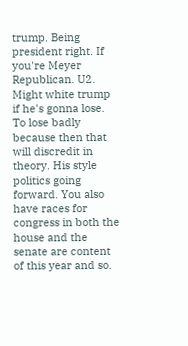trump. Being president right. If you're Meyer Republican. U2. Might white trump if he's gonna lose. To lose badly because then that will discredit in theory. His style politics going forward. You also have races for congress in both the house and the senate are content of this year and so.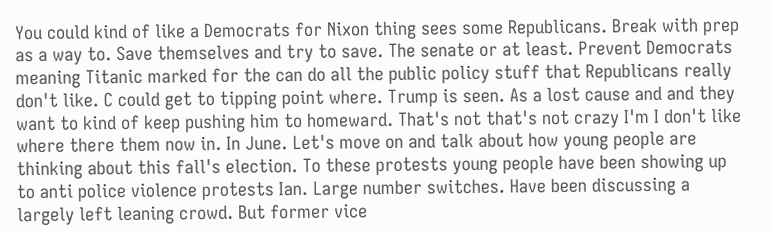You could kind of like a Democrats for Nixon thing sees some Republicans. Break with prep as a way to. Save themselves and try to save. The senate or at least. Prevent Democrats meaning Titanic marked for the can do all the public policy stuff that Republicans really don't like. C could get to tipping point where. Trump is seen. As a lost cause and and they want to kind of keep pushing him to homeward. That's not that's not crazy I'm I don't like where there them now in. In June. Let's move on and talk about how young people are thinking about this fall's election. To these protests young people have been showing up to anti police violence protests Ian. Large number switches. Have been discussing a largely left leaning crowd. But former vice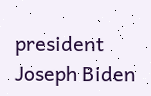president Joseph Biden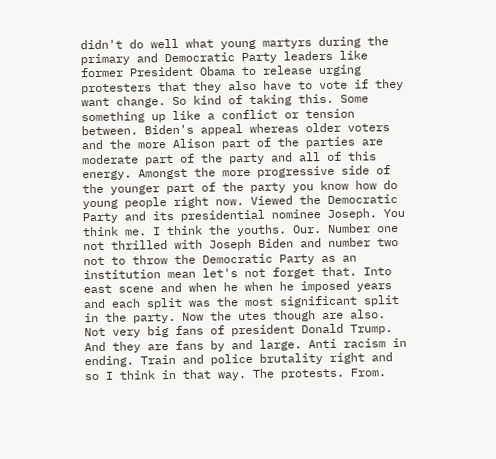didn't do well what young martyrs during the primary and Democratic Party leaders like former President Obama to release urging protesters that they also have to vote if they want change. So kind of taking this. Some something up like a conflict or tension between. Biden's appeal whereas older voters and the more Alison part of the parties are moderate part of the party and all of this energy. Amongst the more progressive side of the younger part of the party you know how do young people right now. Viewed the Democratic Party and its presidential nominee Joseph. You think me. I think the youths. Our. Number one not thrilled with Joseph Biden and number two not to throw the Democratic Party as an institution mean let's not forget that. Into east scene and when he when he imposed years and each split was the most significant split in the party. Now the utes though are also. Not very big fans of president Donald Trump. And they are fans by and large. Anti racism in ending. Train and police brutality right and so I think in that way. The protests. From.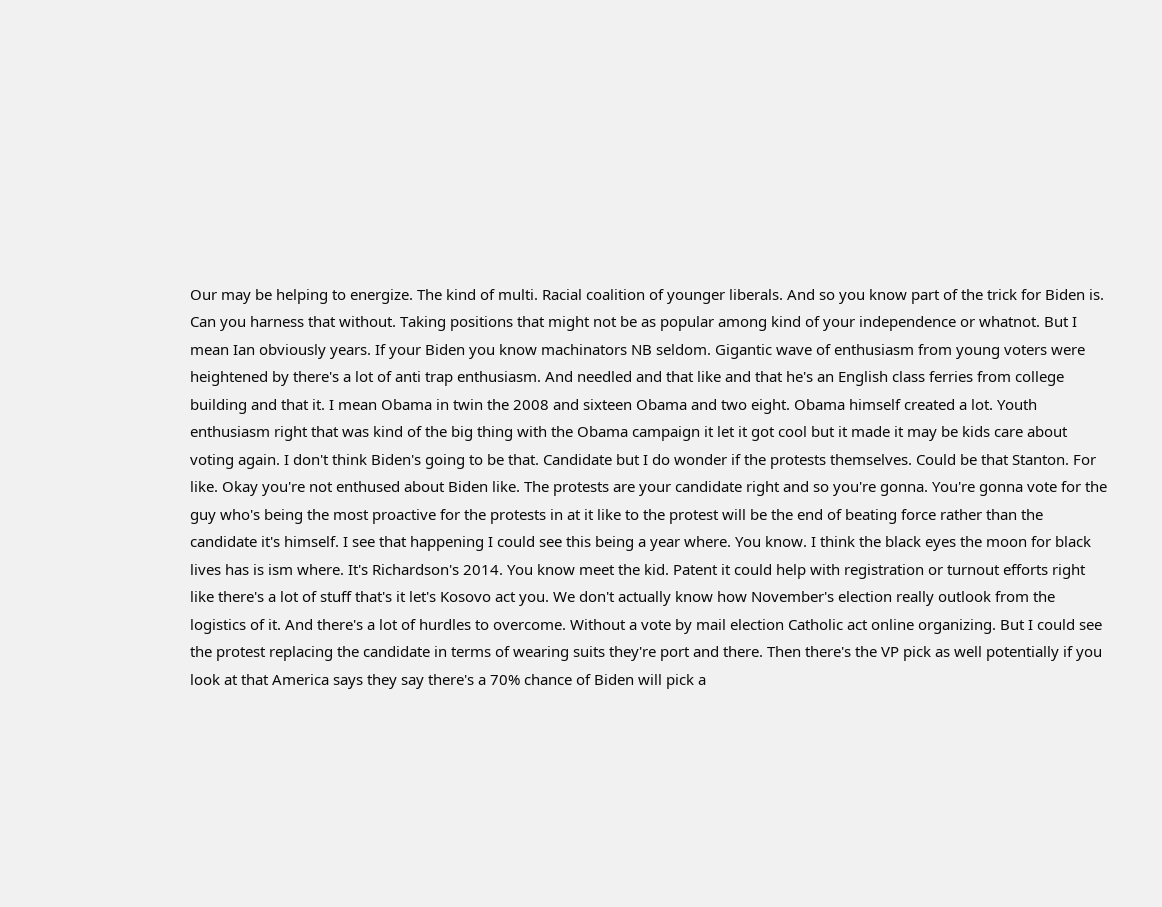Our may be helping to energize. The kind of multi. Racial coalition of younger liberals. And so you know part of the trick for Biden is. Can you harness that without. Taking positions that might not be as popular among kind of your independence or whatnot. But I mean Ian obviously years. If your Biden you know machinators NB seldom. Gigantic wave of enthusiasm from young voters were heightened by there's a lot of anti trap enthusiasm. And needled and that like and that he's an English class ferries from college building and that it. I mean Obama in twin the 2008 and sixteen Obama and two eight. Obama himself created a lot. Youth enthusiasm right that was kind of the big thing with the Obama campaign it let it got cool but it made it may be kids care about voting again. I don't think Biden's going to be that. Candidate but I do wonder if the protests themselves. Could be that Stanton. For like. Okay you're not enthused about Biden like. The protests are your candidate right and so you're gonna. You're gonna vote for the guy who's being the most proactive for the protests in at it like to the protest will be the end of beating force rather than the candidate it's himself. I see that happening I could see this being a year where. You know. I think the black eyes the moon for black lives has is ism where. It's Richardson's 2014. You know meet the kid. Patent it could help with registration or turnout efforts right like there's a lot of stuff that's it let's Kosovo act you. We don't actually know how November's election really outlook from the logistics of it. And there's a lot of hurdles to overcome. Without a vote by mail election Catholic act online organizing. But I could see the protest replacing the candidate in terms of wearing suits they're port and there. Then there's the VP pick as well potentially if you look at that America says they say there's a 70% chance of Biden will pick a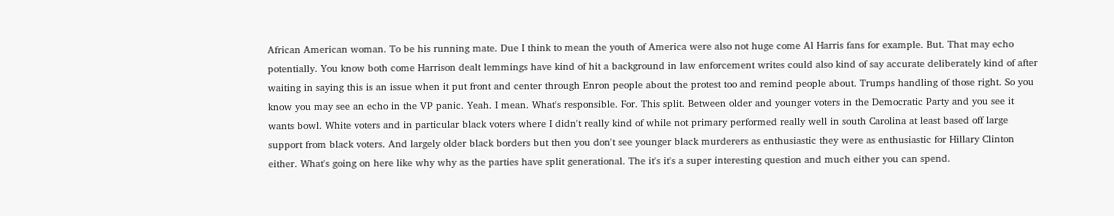African American woman. To be his running mate. Due I think to mean the youth of America were also not huge come Al Harris fans for example. But. That may echo potentially. You know both come Harrison dealt lemmings have kind of hit a background in law enforcement writes could also kind of say accurate deliberately kind of after waiting in saying this is an issue when it put front and center through Enron people about the protest too and remind people about. Trumps handling of those right. So you know you may see an echo in the VP panic. Yeah. I mean. What's responsible. For. This split. Between older and younger voters in the Democratic Party and you see it wants bowl. White voters and in particular black voters where I didn't really kind of while not primary performed really well in south Carolina at least based off large support from black voters. And largely older black borders but then you don't see younger black murderers as enthusiastic they were as enthusiastic for Hillary Clinton either. What's going on here like why why as the parties have split generational. The it's it's a super interesting question and much either you can spend.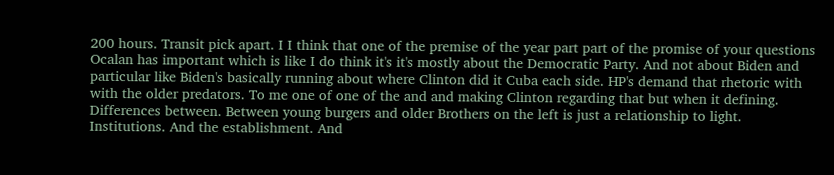200 hours. Transit pick apart. I I think that one of the premise of the year part part of the promise of your questions Ocalan has important which is like I do think it's it's mostly about the Democratic Party. And not about Biden and particular like Biden's basically running about where Clinton did it Cuba each side. HP's demand that rhetoric with with the older predators. To me one of one of the and and making Clinton regarding that but when it defining. Differences between. Between young burgers and older Brothers on the left is just a relationship to light. Institutions. And the establishment. And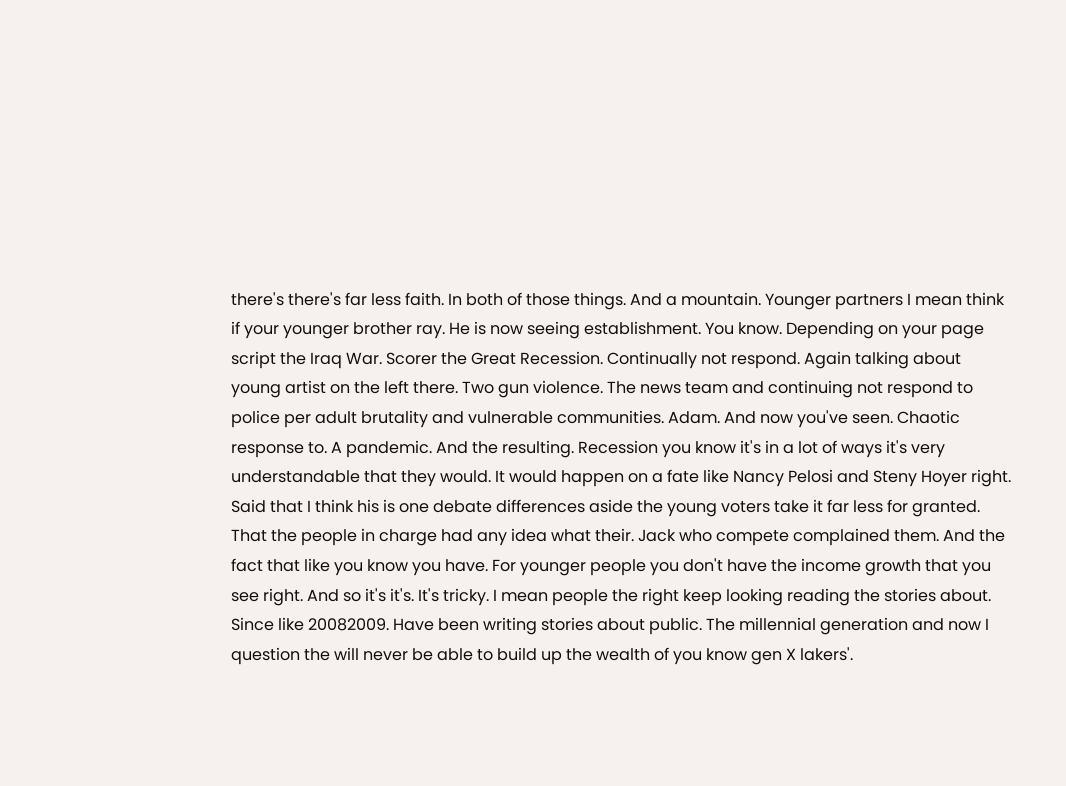there's there's far less faith. In both of those things. And a mountain. Younger partners I mean think if your younger brother ray. He is now seeing establishment. You know. Depending on your page script the Iraq War. Scorer the Great Recession. Continually not respond. Again talking about young artist on the left there. Two gun violence. The news team and continuing not respond to police per adult brutality and vulnerable communities. Adam. And now you've seen. Chaotic response to. A pandemic. And the resulting. Recession you know it's in a lot of ways it's very understandable that they would. It would happen on a fate like Nancy Pelosi and Steny Hoyer right. Said that I think his is one debate differences aside the young voters take it far less for granted. That the people in charge had any idea what their. Jack who compete complained them. And the fact that like you know you have. For younger people you don't have the income growth that you see right. And so it's it's. It's tricky. I mean people the right keep looking reading the stories about. Since like 20082009. Have been writing stories about public. The millennial generation and now I question the will never be able to build up the wealth of you know gen X lakers'.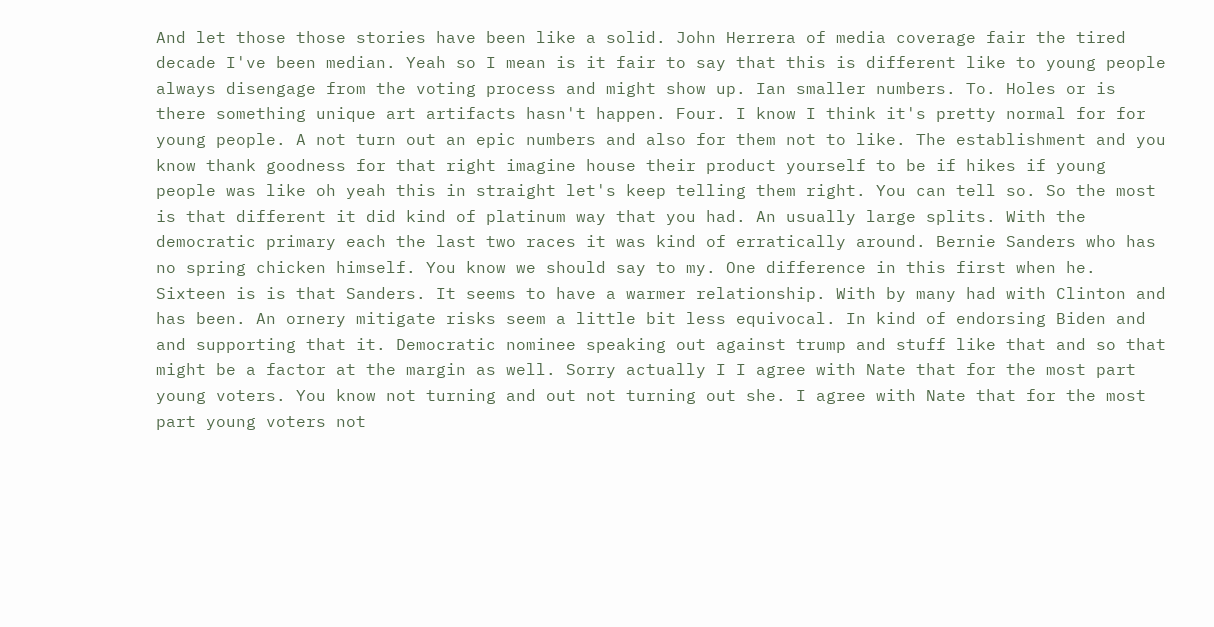And let those those stories have been like a solid. John Herrera of media coverage fair the tired decade I've been median. Yeah so I mean is it fair to say that this is different like to young people always disengage from the voting process and might show up. Ian smaller numbers. To. Holes or is there something unique art artifacts hasn't happen. Four. I know I think it's pretty normal for for young people. A not turn out an epic numbers and also for them not to like. The establishment and you know thank goodness for that right imagine house their product yourself to be if hikes if young people was like oh yeah this in straight let's keep telling them right. You can tell so. So the most is that different it did kind of platinum way that you had. An usually large splits. With the democratic primary each the last two races it was kind of erratically around. Bernie Sanders who has no spring chicken himself. You know we should say to my. One difference in this first when he. Sixteen is is that Sanders. It seems to have a warmer relationship. With by many had with Clinton and has been. An ornery mitigate risks seem a little bit less equivocal. In kind of endorsing Biden and and supporting that it. Democratic nominee speaking out against trump and stuff like that and so that might be a factor at the margin as well. Sorry actually I I agree with Nate that for the most part young voters. You know not turning and out not turning out she. I agree with Nate that for the most part young voters not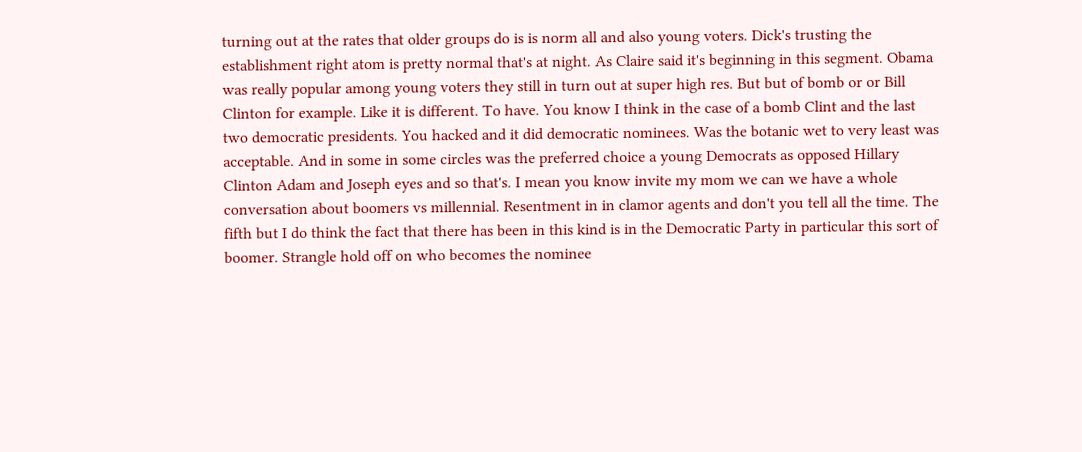turning out at the rates that older groups do is is norm all and also young voters. Dick's trusting the establishment right atom is pretty normal that's at night. As Claire said it's beginning in this segment. Obama was really popular among young voters they still in turn out at super high res. But but of bomb or or Bill Clinton for example. Like it is different. To have. You know I think in the case of a bomb Clint and the last two democratic presidents. You hacked and it did democratic nominees. Was the botanic wet to very least was acceptable. And in some in some circles was the preferred choice a young Democrats as opposed Hillary Clinton Adam and Joseph eyes and so that's. I mean you know invite my mom we can we have a whole conversation about boomers vs millennial. Resentment in in clamor agents and don't you tell all the time. The fifth but I do think the fact that there has been in this kind is in the Democratic Party in particular this sort of boomer. Strangle hold off on who becomes the nominee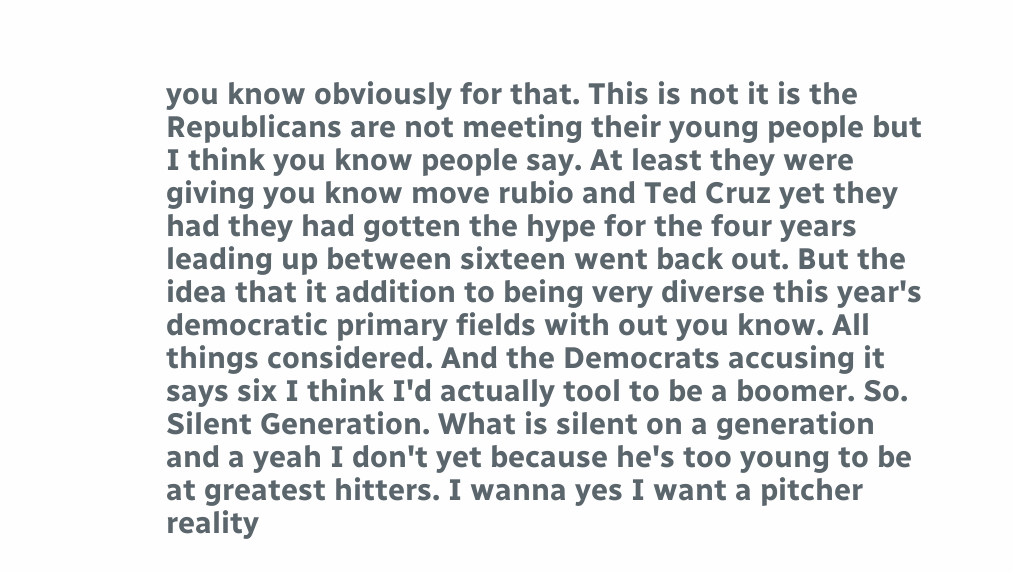you know obviously for that. This is not it is the Republicans are not meeting their young people but I think you know people say. At least they were giving you know move rubio and Ted Cruz yet they had they had gotten the hype for the four years leading up between sixteen went back out. But the idea that it addition to being very diverse this year's democratic primary fields with out you know. All things considered. And the Democrats accusing it says six I think I'd actually tool to be a boomer. So. Silent Generation. What is silent on a generation and a yeah I don't yet because he's too young to be at greatest hitters. I wanna yes I want a pitcher reality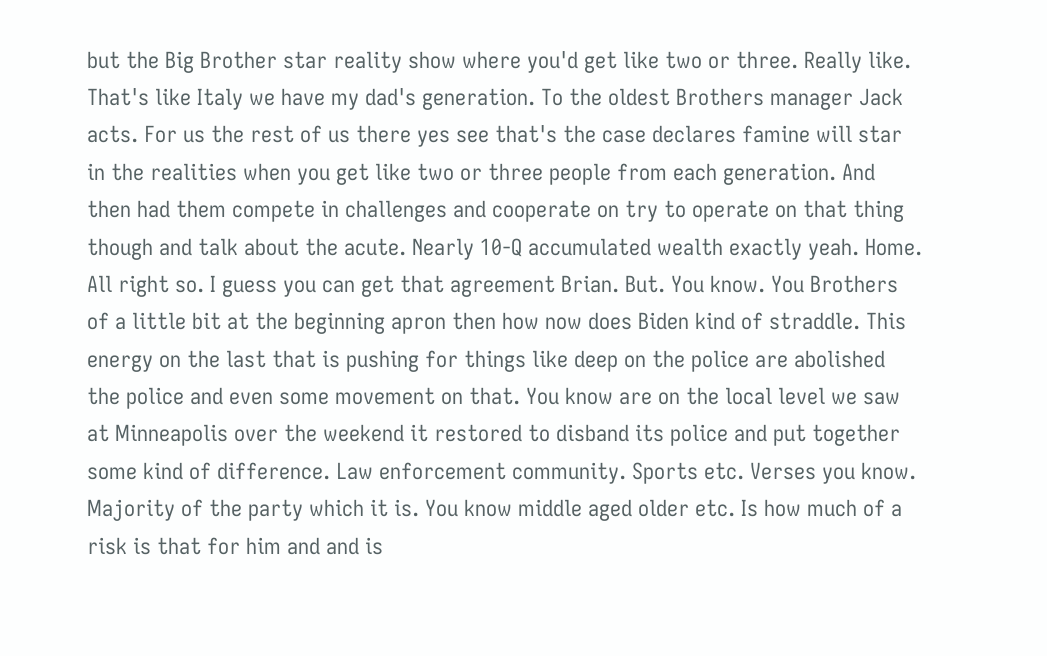but the Big Brother star reality show where you'd get like two or three. Really like. That's like Italy we have my dad's generation. To the oldest Brothers manager Jack acts. For us the rest of us there yes see that's the case declares famine will star in the realities when you get like two or three people from each generation. And then had them compete in challenges and cooperate on try to operate on that thing though and talk about the acute. Nearly 10-Q accumulated wealth exactly yeah. Home. All right so. I guess you can get that agreement Brian. But. You know. You Brothers of a little bit at the beginning apron then how now does Biden kind of straddle. This energy on the last that is pushing for things like deep on the police are abolished the police and even some movement on that. You know are on the local level we saw at Minneapolis over the weekend it restored to disband its police and put together some kind of difference. Law enforcement community. Sports etc. Verses you know. Majority of the party which it is. You know middle aged older etc. Is how much of a risk is that for him and and is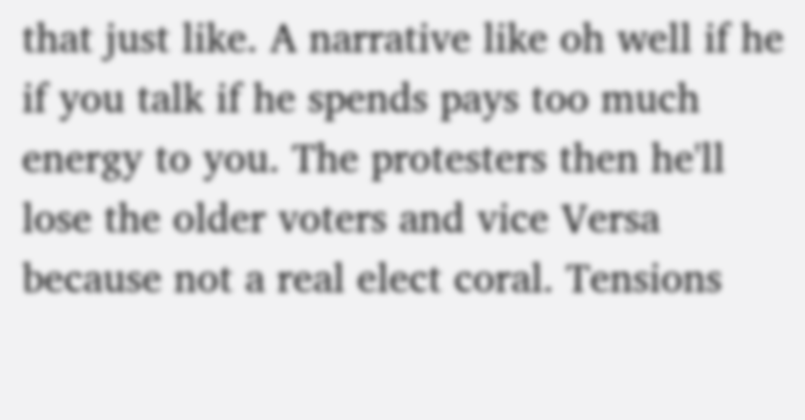that just like. A narrative like oh well if he if you talk if he spends pays too much energy to you. The protesters then he'll lose the older voters and vice Versa because not a real elect coral. Tensions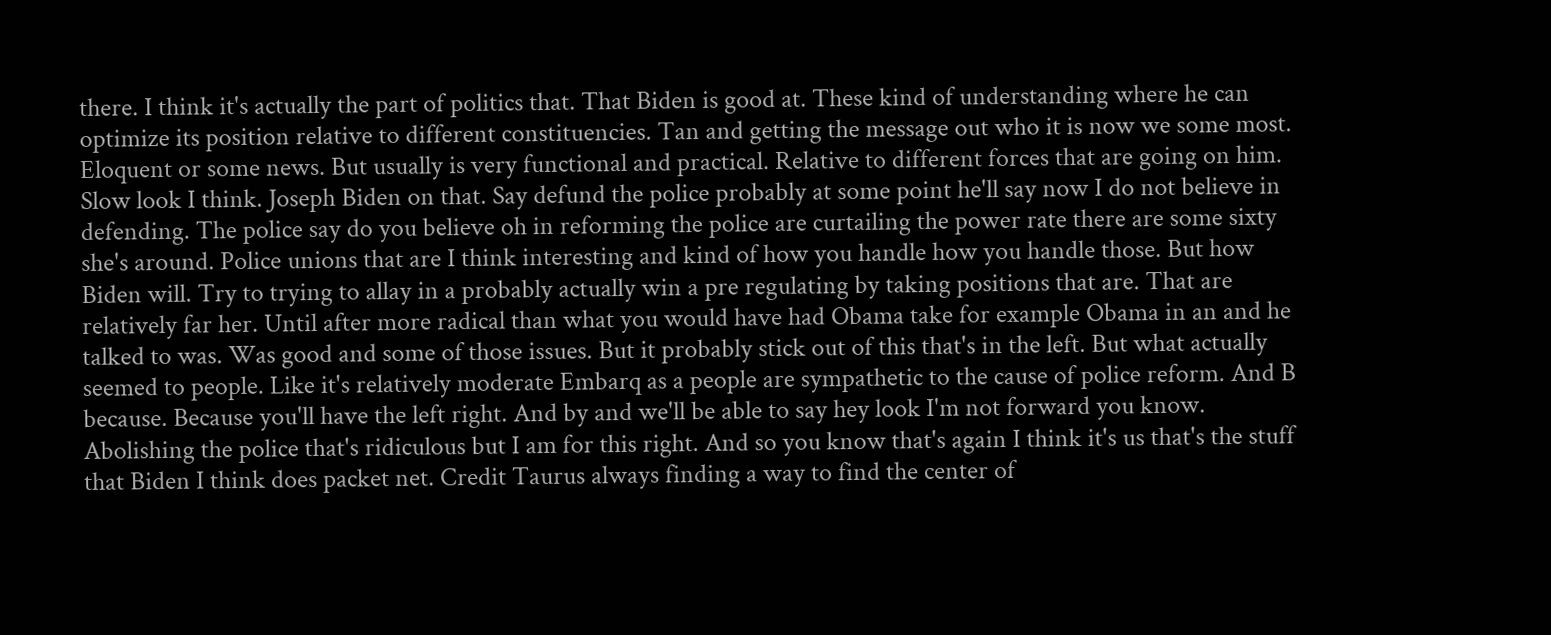there. I think it's actually the part of politics that. That Biden is good at. These kind of understanding where he can optimize its position relative to different constituencies. Tan and getting the message out who it is now we some most. Eloquent or some news. But usually is very functional and practical. Relative to different forces that are going on him. Slow look I think. Joseph Biden on that. Say defund the police probably at some point he'll say now I do not believe in defending. The police say do you believe oh in reforming the police are curtailing the power rate there are some sixty she's around. Police unions that are I think interesting and kind of how you handle how you handle those. But how Biden will. Try to trying to allay in a probably actually win a pre regulating by taking positions that are. That are relatively far her. Until after more radical than what you would have had Obama take for example Obama in an and he talked to was. Was good and some of those issues. But it probably stick out of this that's in the left. But what actually seemed to people. Like it's relatively moderate Embarq as a people are sympathetic to the cause of police reform. And B because. Because you'll have the left right. And by and we'll be able to say hey look I'm not forward you know. Abolishing the police that's ridiculous but I am for this right. And so you know that's again I think it's us that's the stuff that Biden I think does packet net. Credit Taurus always finding a way to find the center of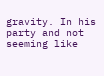gravity. In his party and not seeming like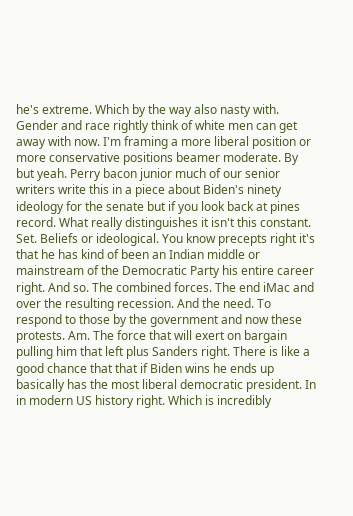he's extreme. Which by the way also nasty with. Gender and race rightly think of white men can get away with now. I'm framing a more liberal position or more conservative positions beamer moderate. By but yeah. Perry bacon junior much of our senior writers write this in a piece about Biden's ninety ideology for the senate but if you look back at pines record. What really distinguishes it isn't this constant. Set. Beliefs or ideological. You know precepts right it's that he has kind of been an Indian middle or mainstream of the Democratic Party his entire career right. And so. The combined forces. The end iMac and over the resulting recession. And the need. To respond to those by the government and now these protests. Am. The force that will exert on bargain pulling him that left plus Sanders right. There is like a good chance that that if Biden wins he ends up basically has the most liberal democratic president. In in modern US history right. Which is incredibly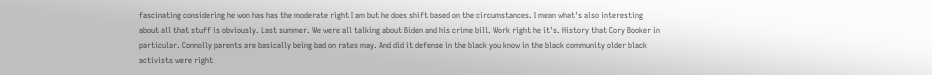fascinating considering he won has has the moderate right I am but he does shift based on the circumstances. I mean what's also interesting about all that stuff is obviously. Last summer. We were all talking about Biden and his crime bill. Work right he it's. History that Cory Booker in particular. Connolly parents are basically being bad on rates may. And did it defense in the black you know in the black community older black activists were right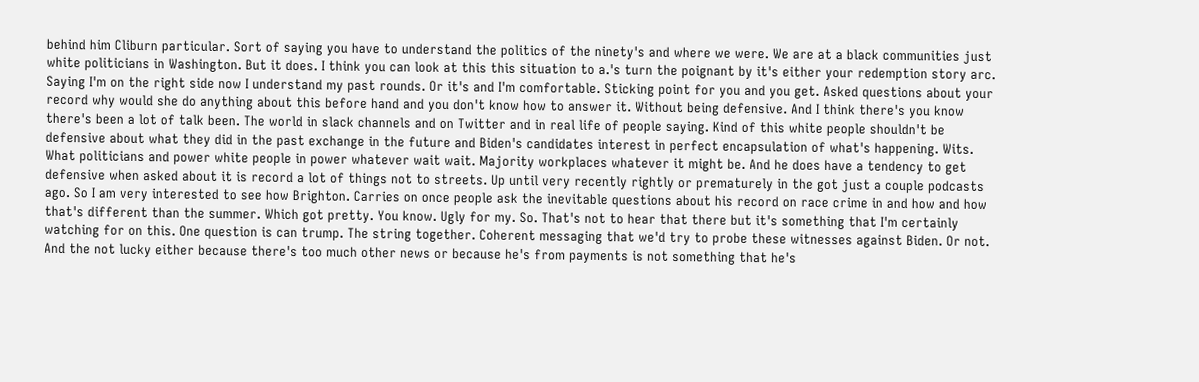behind him Cliburn particular. Sort of saying you have to understand the politics of the ninety's and where we were. We are at a black communities just white politicians in Washington. But it does. I think you can look at this this situation to a.'s turn the poignant by it's either your redemption story arc. Saying I'm on the right side now I understand my past rounds. Or it's and I'm comfortable. Sticking point for you and you get. Asked questions about your record why would she do anything about this before hand and you don't know how to answer it. Without being defensive. And I think there's you know there's been a lot of talk been. The world in slack channels and on Twitter and in real life of people saying. Kind of this white people shouldn't be defensive about what they did in the past exchange in the future and Biden's candidates interest in perfect encapsulation of what's happening. Wits. What politicians and power white people in power whatever wait wait. Majority workplaces whatever it might be. And he does have a tendency to get defensive when asked about it is record a lot of things not to streets. Up until very recently rightly or prematurely in the got just a couple podcasts ago. So I am very interested to see how Brighton. Carries on once people ask the inevitable questions about his record on race crime in and how and how that's different than the summer. Which got pretty. You know. Ugly for my. So. That's not to hear that there but it's something that I'm certainly watching for on this. One question is can trump. The string together. Coherent messaging that we'd try to probe these witnesses against Biden. Or not. And the not lucky either because there's too much other news or because he's from payments is not something that he's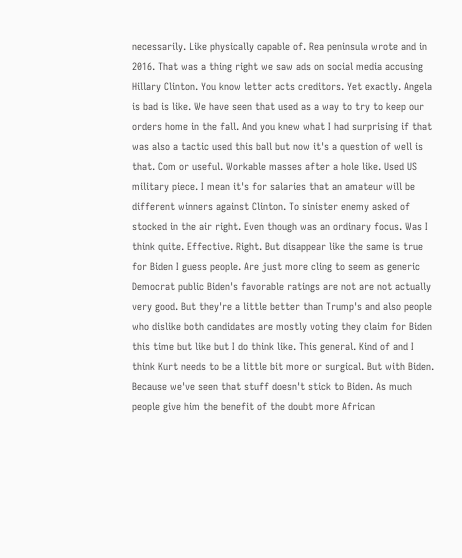necessarily. Like physically capable of. Rea peninsula wrote and in 2016. That was a thing right we saw ads on social media accusing Hillary Clinton. You know letter acts creditors. Yet exactly. Angela is bad is like. We have seen that used as a way to try to keep our orders home in the fall. And you knew what I had surprising if that was also a tactic used this ball but now it's a question of well is that. Com or useful. Workable masses after a hole like. Used US military piece. I mean it's for salaries that an amateur will be different winners against Clinton. To sinister enemy asked of stocked in the air right. Even though was an ordinary focus. Was I think quite. Effective. Right. But disappear like the same is true for Biden I guess people. Are just more cling to seem as generic Democrat public Biden's favorable ratings are not are not actually very good. But they're a little better than Trump's and also people who dislike both candidates are mostly voting they claim for Biden this time but like but I do think like. This general. Kind of and I think Kurt needs to be a little bit more or surgical. But with Biden. Because we've seen that stuff doesn't stick to Biden. As much people give him the benefit of the doubt more African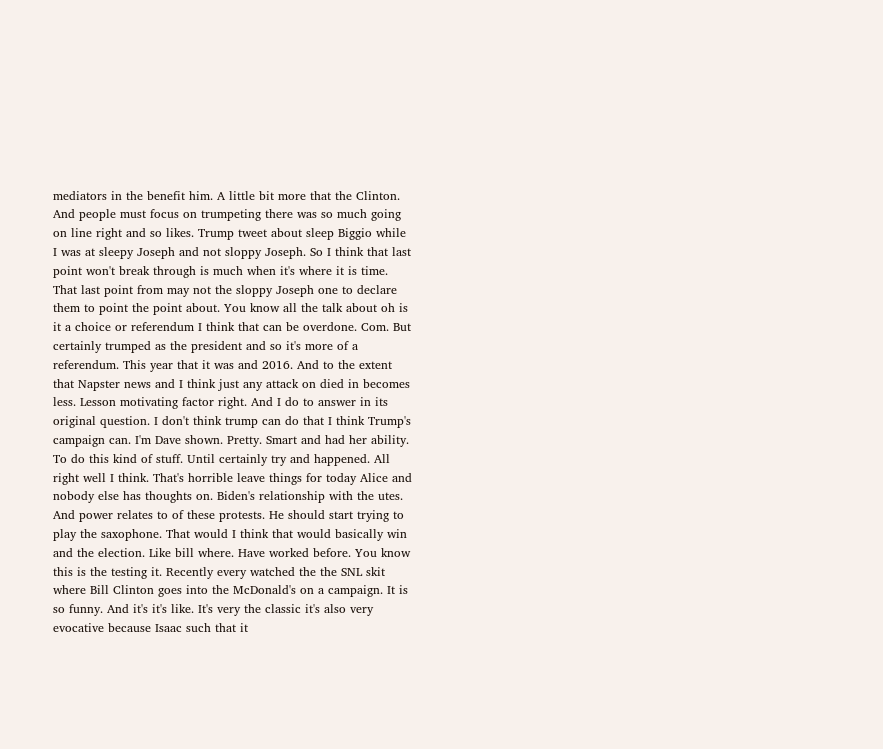mediators in the benefit him. A little bit more that the Clinton. And people must focus on trumpeting there was so much going on line right and so likes. Trump tweet about sleep Biggio while I was at sleepy Joseph and not sloppy Joseph. So I think that last point won't break through is much when it's where it is time. That last point from may not the sloppy Joseph one to declare them to point the point about. You know all the talk about oh is it a choice or referendum I think that can be overdone. Com. But certainly trumped as the president and so it's more of a referendum. This year that it was and 2016. And to the extent that Napster news and I think just any attack on died in becomes less. Lesson motivating factor right. And I do to answer in its original question. I don't think trump can do that I think Trump's campaign can. I'm Dave shown. Pretty. Smart and had her ability. To do this kind of stuff. Until certainly try and happened. All right well I think. That's horrible leave things for today Alice and nobody else has thoughts on. Biden's relationship with the utes. And power relates to of these protests. He should start trying to play the saxophone. That would I think that would basically win and the election. Like bill where. Have worked before. You know this is the testing it. Recently every watched the the SNL skit where Bill Clinton goes into the McDonald's on a campaign. It is so funny. And it's it's like. It's very the classic it's also very evocative because Isaac such that it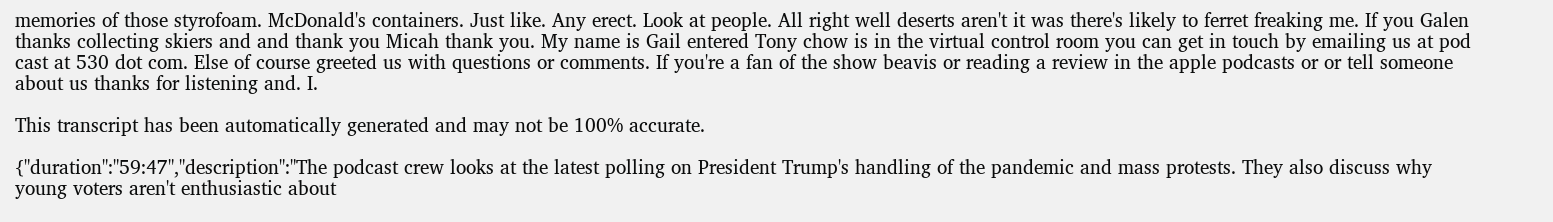memories of those styrofoam. McDonald's containers. Just like. Any erect. Look at people. All right well deserts aren't it was there's likely to ferret freaking me. If you Galen thanks collecting skiers and and thank you Micah thank you. My name is Gail entered Tony chow is in the virtual control room you can get in touch by emailing us at pod cast at 530 dot com. Else of course greeted us with questions or comments. If you're a fan of the show beavis or reading a review in the apple podcasts or or tell someone about us thanks for listening and. I.

This transcript has been automatically generated and may not be 100% accurate.

{"duration":"59:47","description":"The podcast crew looks at the latest polling on President Trump's handling of the pandemic and mass protests. They also discuss why young voters aren't enthusiastic about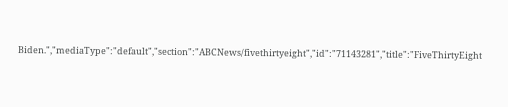Biden.","mediaType":"default","section":"ABCNews/fivethirtyeight","id":"71143281","title":"FiveThirtyEight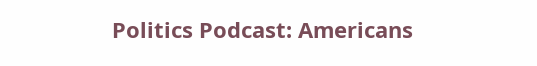Politics Podcast: Americans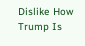Dislike How Trump Is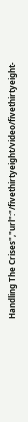Handling The Crises","url":"/fivethirtyeight/video/fivethirtyeight-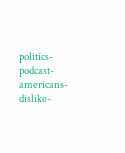politics-podcast-americans-dislike-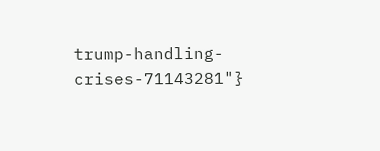trump-handling-crises-71143281"}